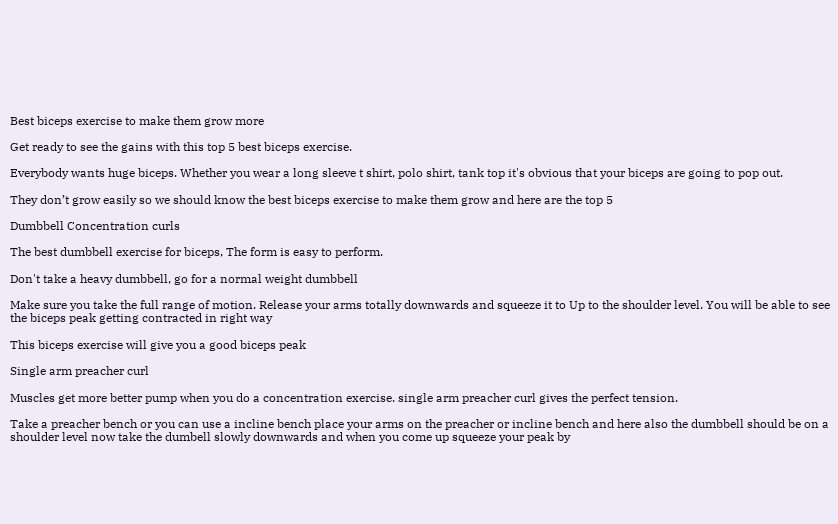Best biceps exercise to make them grow more

Get ready to see the gains with this top 5 best biceps exercise.

Everybody wants huge biceps. Whether you wear a long sleeve t shirt, polo shirt, tank top it's obvious that your biceps are going to pop out.

They don’t grow easily so we should know the best biceps exercise to make them grow and here are the top 5

Dumbbell Concentration curls

The best dumbbell exercise for biceps, The form is easy to perform.

Don't take a heavy dumbbell, go for a normal weight dumbbell

Make sure you take the full range of motion. Release your arms totally downwards and squeeze it to Up to the shoulder level. You will be able to see the biceps peak getting contracted in right way

This biceps exercise will give you a good biceps peak

Single arm preacher curl

Muscles get more better pump when you do a concentration exercise. single arm preacher curl gives the perfect tension.

Take a preacher bench or you can use a incline bench place your arms on the preacher or incline bench and here also the dumbbell should be on a shoulder level now take the dumbell slowly downwards and when you come up squeeze your peak by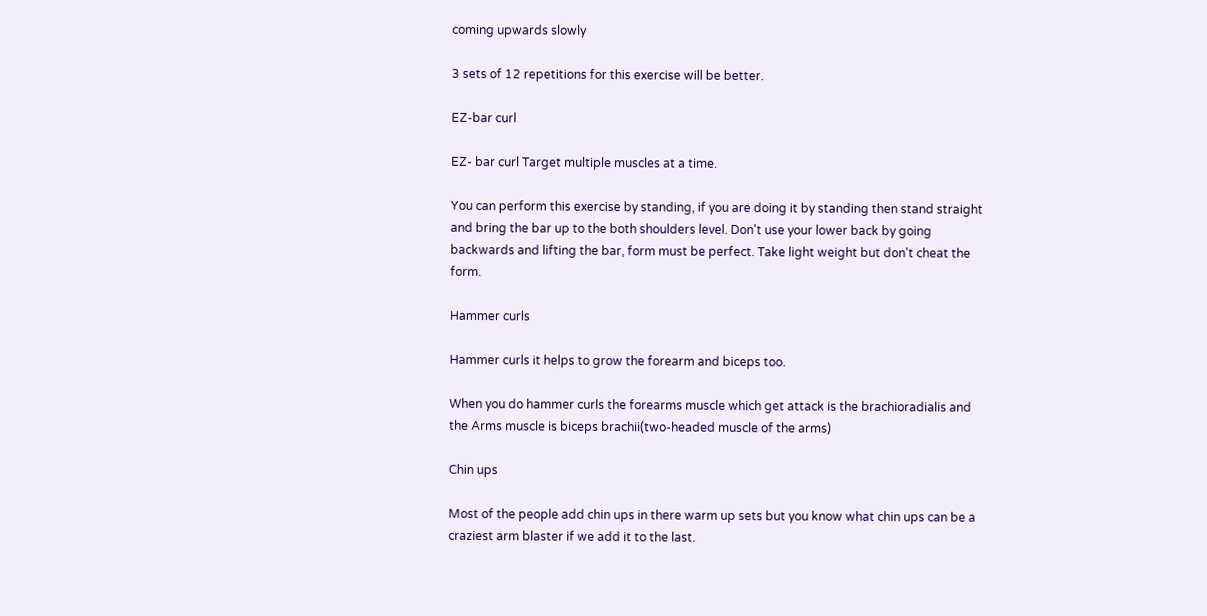coming upwards slowly

3 sets of 12 repetitions for this exercise will be better.

EZ-bar curl

EZ- bar curl Target multiple muscles at a time.

You can perform this exercise by standing, if you are doing it by standing then stand straight and bring the bar up to the both shoulders level. Don't use your lower back by going backwards and lifting the bar, form must be perfect. Take light weight but don't cheat the form.

Hammer curls

Hammer curls it helps to grow the forearm and biceps too.

When you do hammer curls the forearms muscle which get attack is the brachioradialis and the Arms muscle is biceps brachii(two-headed muscle of the arms)

Chin ups

Most of the people add chin ups in there warm up sets but you know what chin ups can be a craziest arm blaster if we add it to the last.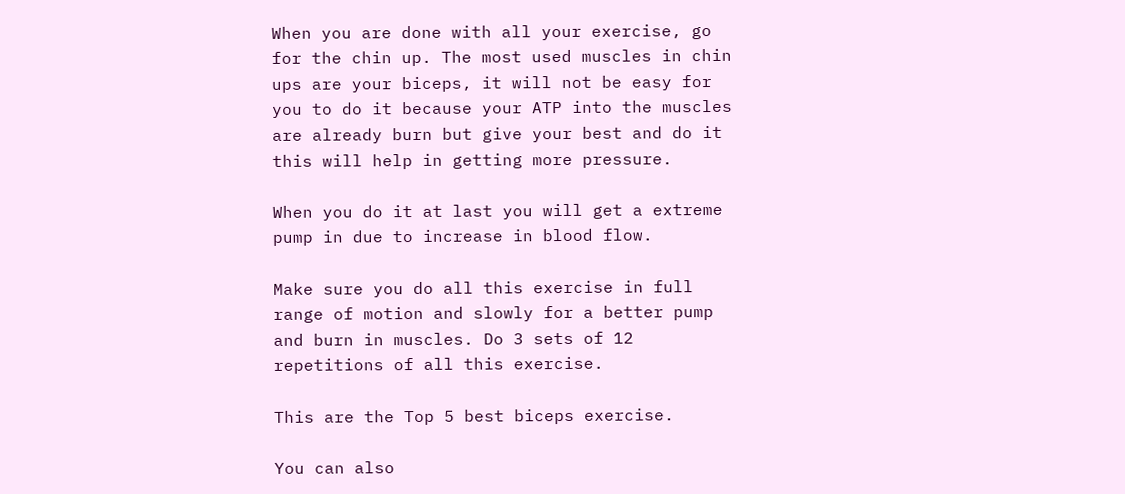When you are done with all your exercise, go for the chin up. The most used muscles in chin ups are your biceps, it will not be easy for you to do it because your ATP into the muscles are already burn but give your best and do it this will help in getting more pressure.

When you do it at last you will get a extreme pump in due to increase in blood flow.

Make sure you do all this exercise in full range of motion and slowly for a better pump and burn in muscles. Do 3 sets of 12 repetitions of all this exercise.

This are the Top 5 best biceps exercise.

You can also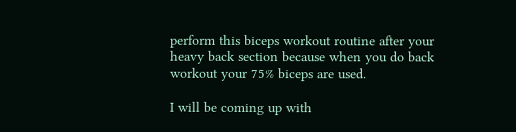perform this biceps workout routine after your heavy back section because when you do back workout your 75% biceps are used.

I will be coming up with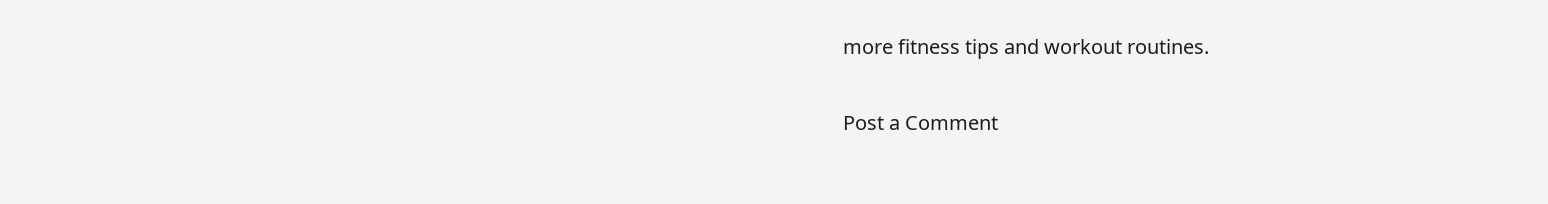more fitness tips and workout routines.

Post a Comment